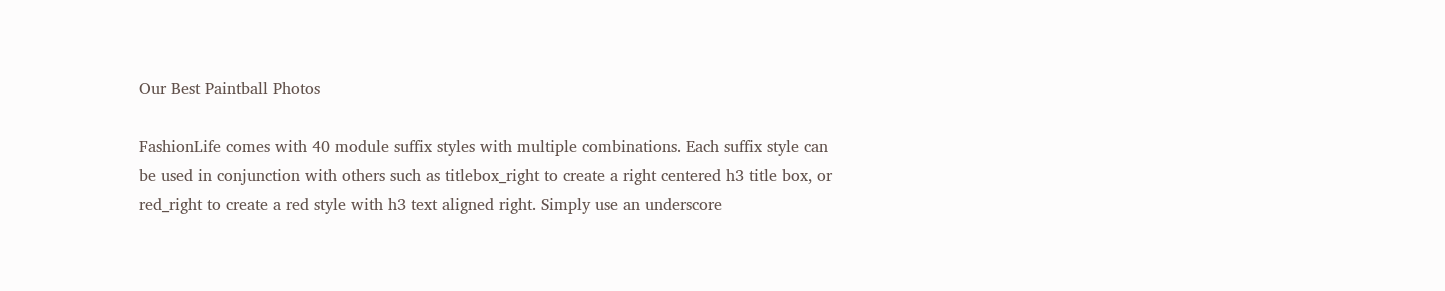Our Best Paintball Photos

FashionLife comes with 40 module suffix styles with multiple combinations. Each suffix style can be used in conjunction with others such as titlebox_right to create a right centered h3 title box, or red_right to create a red style with h3 text aligned right. Simply use an underscore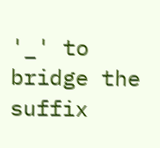'_' to bridge the suffix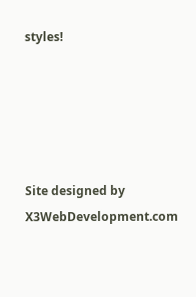styles!





Site designed by X3WebDevelopment.com